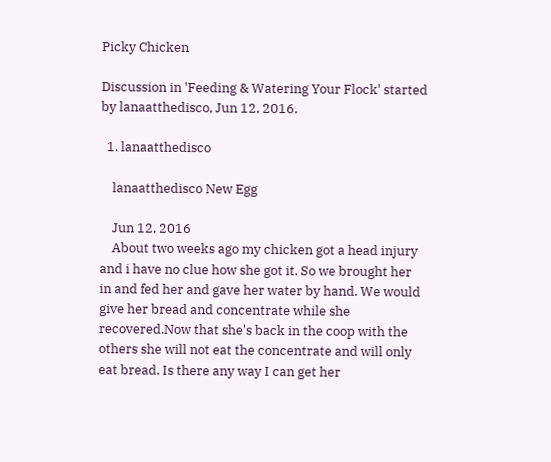Picky Chicken

Discussion in 'Feeding & Watering Your Flock' started by lanaatthedisco, Jun 12, 2016.

  1. lanaatthedisco

    lanaatthedisco New Egg

    Jun 12, 2016
    About two weeks ago my chicken got a head injury and i have no clue how she got it. So we brought her in and fed her and gave her water by hand. We would give her bread and concentrate while she recovered.Now that she's back in the coop with the others she will not eat the concentrate and will only eat bread. Is there any way I can get her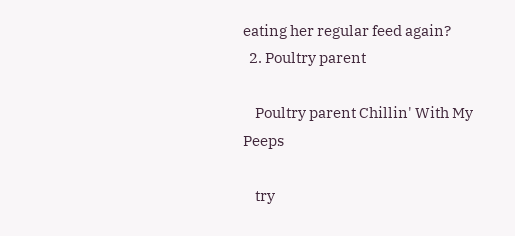eating her regular feed again?
  2. Poultry parent

    Poultry parent Chillin' With My Peeps

    try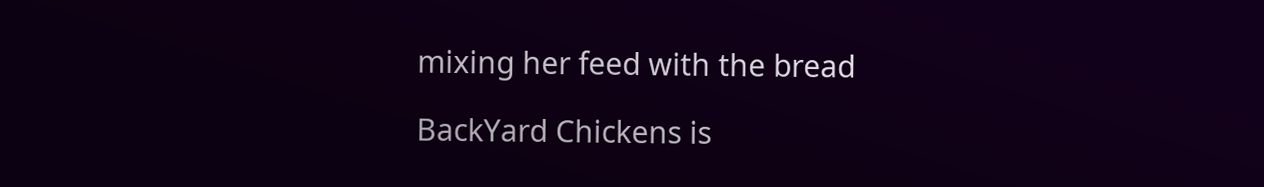mixing her feed with the bread

BackYard Chickens is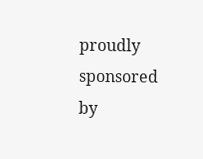proudly sponsored by